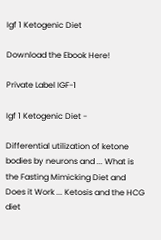Igf 1 Ketogenic Diet

Download the Ebook Here!

Private Label IGF-1

Igf 1 Ketogenic Diet -

Differential utilization of ketone bodies by neurons and ... What is the Fasting Mimicking Diet and Does it Work ... Ketosis and the HCG diet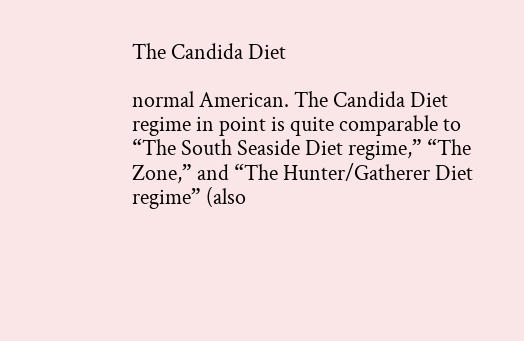The Candida Diet

normal American. The Candida Diet regime in point is quite comparable to “The South Seaside Diet regime,” “The Zone,” and “The Hunter/Gatherer Diet regime” (also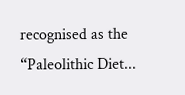recognised as the “Paleolithic Diet...